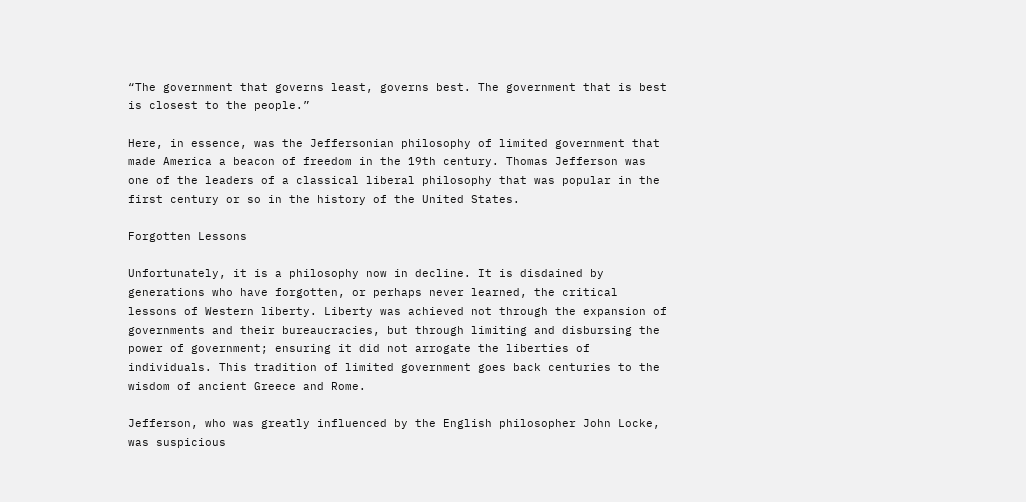“The government that governs least, governs best. The government that is best is closest to the people.”

Here, in essence, was the Jeffersonian philosophy of limited government that made America a beacon of freedom in the 19th century. Thomas Jefferson was one of the leaders of a classical liberal philosophy that was popular in the first century or so in the history of the United States.

Forgotten Lessons

Unfortunately, it is a philosophy now in decline. It is disdained by generations who have forgotten, or perhaps never learned, the critical lessons of Western liberty. Liberty was achieved not through the expansion of governments and their bureaucracies, but through limiting and disbursing the power of government; ensuring it did not arrogate the liberties of individuals. This tradition of limited government goes back centuries to the wisdom of ancient Greece and Rome.

Jefferson, who was greatly influenced by the English philosopher John Locke, was suspicious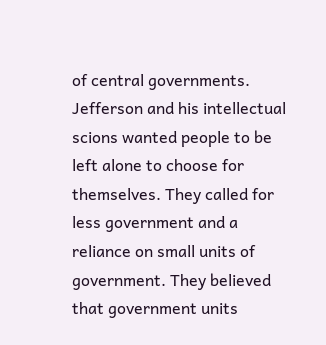of central governments. Jefferson and his intellectual scions wanted people to be left alone to choose for themselves. They called for less government and a reliance on small units of government. They believed that government units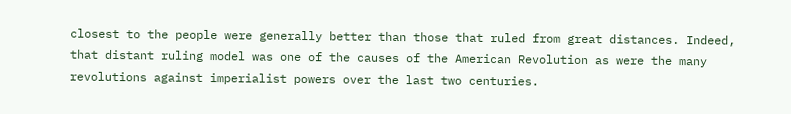closest to the people were generally better than those that ruled from great distances. Indeed, that distant ruling model was one of the causes of the American Revolution as were the many revolutions against imperialist powers over the last two centuries.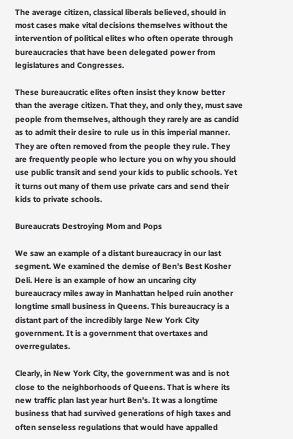The average citizen, classical liberals believed, should in most cases make vital decisions themselves without the intervention of political elites who often operate through bureaucracies that have been delegated power from legislatures and Congresses.

These bureaucratic elites often insist they know better than the average citizen. That they, and only they, must save people from themselves, although they rarely are as candid as to admit their desire to rule us in this imperial manner. They are often removed from the people they rule. They are frequently people who lecture you on why you should use public transit and send your kids to public schools. Yet it turns out many of them use private cars and send their kids to private schools.

Bureaucrats Destroying Mom and Pops

We saw an example of a distant bureaucracy in our last segment. We examined the demise of Ben’s Best Kosher Deli. Here is an example of how an uncaring city bureaucracy miles away in Manhattan helped ruin another longtime small business in Queens. This bureaucracy is a distant part of the incredibly large New York City government. It is a government that overtaxes and overregulates.

Clearly, in New York City, the government was and is not close to the neighborhoods of Queens. That is where its new traffic plan last year hurt Ben’s. It was a longtime business that had survived generations of high taxes and often senseless regulations that would have appalled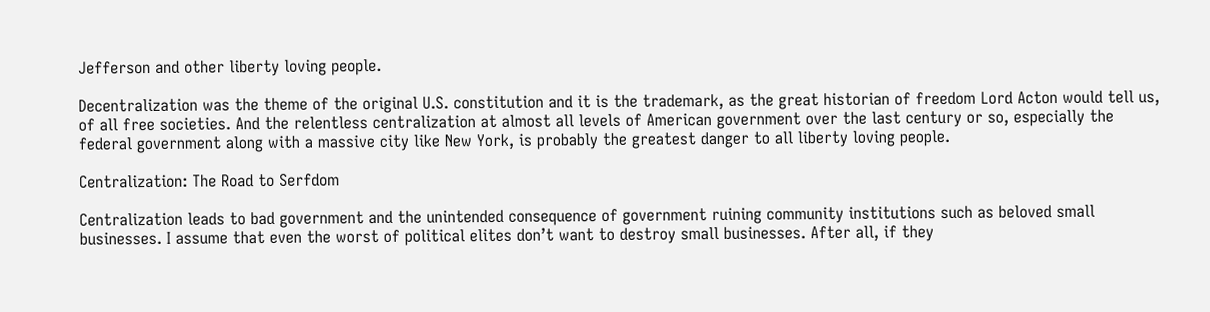Jefferson and other liberty loving people.

Decentralization was the theme of the original U.S. constitution and it is the trademark, as the great historian of freedom Lord Acton would tell us, of all free societies. And the relentless centralization at almost all levels of American government over the last century or so, especially the federal government along with a massive city like New York, is probably the greatest danger to all liberty loving people.

Centralization: The Road to Serfdom

Centralization leads to bad government and the unintended consequence of government ruining community institutions such as beloved small businesses. I assume that even the worst of political elites don’t want to destroy small businesses. After all, if they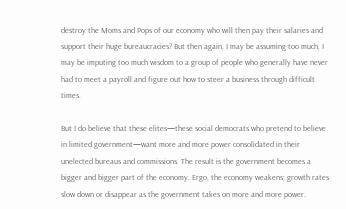destroy the Moms and Pops of our economy who will then pay their salaries and support their huge bureaucracies? But then again, I may be assuming too much, I may be imputing too much wisdom to a group of people who generally have never had to meet a payroll and figure out how to steer a business through difficult times.

But I do believe that these elites—these social democrats who pretend to believe in limited government—want more and more power consolidated in their unelected bureaus and commissions. The result is the government becomes a bigger and bigger part of the economy. Ergo, the economy weakens; growth rates slow down or disappear as the government takes on more and more power.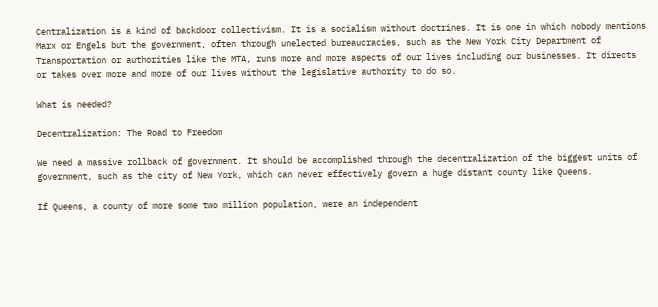Centralization is a kind of backdoor collectivism. It is a socialism without doctrines. It is one in which nobody mentions Marx or Engels but the government, often through unelected bureaucracies, such as the New York City Department of Transportation or authorities like the MTA, runs more and more aspects of our lives including our businesses. It directs or takes over more and more of our lives without the legislative authority to do so.

What is needed?

Decentralization: The Road to Freedom

We need a massive rollback of government. It should be accomplished through the decentralization of the biggest units of government, such as the city of New York, which can never effectively govern a huge distant county like Queens.

If Queens, a county of more some two million population, were an independent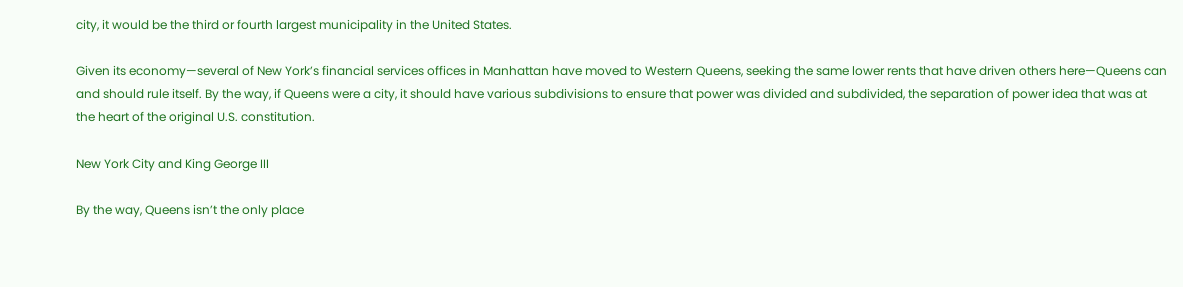city, it would be the third or fourth largest municipality in the United States.

Given its economy—several of New York’s financial services offices in Manhattan have moved to Western Queens, seeking the same lower rents that have driven others here—Queens can and should rule itself. By the way, if Queens were a city, it should have various subdivisions to ensure that power was divided and subdivided, the separation of power idea that was at the heart of the original U.S. constitution.

New York City and King George III

By the way, Queens isn’t the only place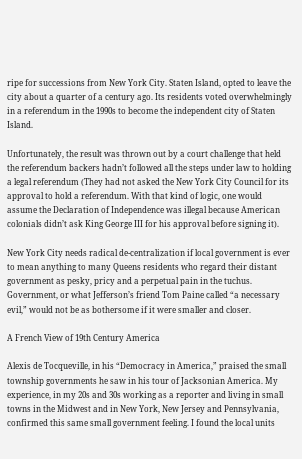ripe for successions from New York City. Staten Island, opted to leave the city about a quarter of a century ago. Its residents voted overwhelmingly in a referendum in the 1990s to become the independent city of Staten Island.

Unfortunately, the result was thrown out by a court challenge that held the referendum backers hadn’t followed all the steps under law to holding a legal referendum (They had not asked the New York City Council for its approval to hold a referendum. With that kind of logic, one would assume the Declaration of Independence was illegal because American colonials didn’t ask King George III for his approval before signing it).

New York City needs radical de-centralization if local government is ever to mean anything to many Queens residents who regard their distant government as pesky, pricy and a perpetual pain in the tuchus. Government, or what Jefferson’s friend Tom Paine called “a necessary evil,” would not be as bothersome if it were smaller and closer.

A French View of 19th Century America

Alexis de Tocqueville, in his “Democracy in America,” praised the small township governments he saw in his tour of Jacksonian America. My experience, in my 20s and 30s working as a reporter and living in small towns in the Midwest and in New York, New Jersey and Pennsylvania, confirmed this same small government feeling. I found the local units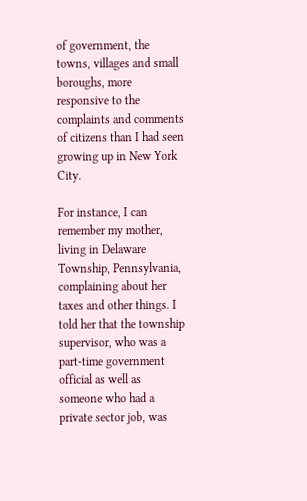of government, the towns, villages and small boroughs, more responsive to the complaints and comments of citizens than I had seen growing up in New York City.

For instance, I can remember my mother, living in Delaware Township, Pennsylvania, complaining about her taxes and other things. I told her that the township supervisor, who was a part-time government official as well as someone who had a private sector job, was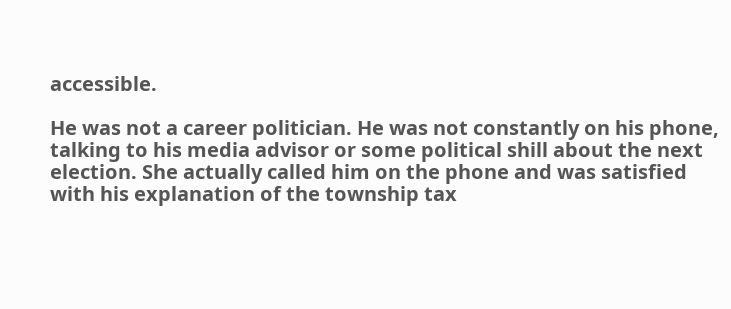accessible.

He was not a career politician. He was not constantly on his phone, talking to his media advisor or some political shill about the next election. She actually called him on the phone and was satisfied with his explanation of the township tax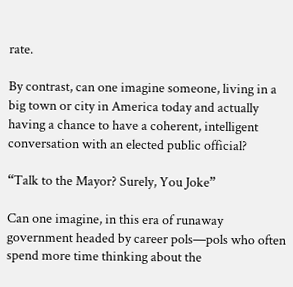rate.

By contrast, can one imagine someone, living in a big town or city in America today and actually having a chance to have a coherent, intelligent conversation with an elected public official?

“Talk to the Mayor? Surely, You Joke”

Can one imagine, in this era of runaway government headed by career pols—pols who often spend more time thinking about the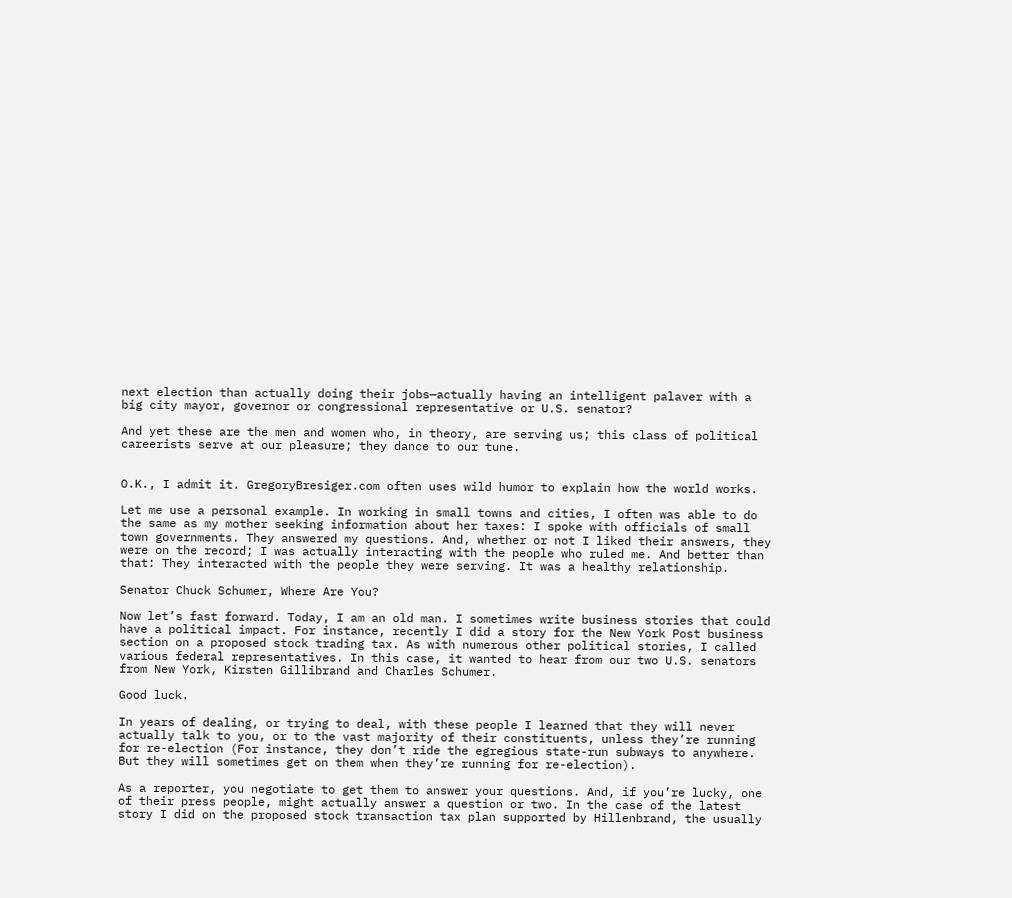next election than actually doing their jobs—actually having an intelligent palaver with a big city mayor, governor or congressional representative or U.S. senator?

And yet these are the men and women who, in theory, are serving us; this class of political careerists serve at our pleasure; they dance to our tune.


O.K., I admit it. GregoryBresiger.com often uses wild humor to explain how the world works.

Let me use a personal example. In working in small towns and cities, I often was able to do the same as my mother seeking information about her taxes: I spoke with officials of small town governments. They answered my questions. And, whether or not I liked their answers, they were on the record; I was actually interacting with the people who ruled me. And better than that: They interacted with the people they were serving. It was a healthy relationship.

Senator Chuck Schumer, Where Are You?

Now let’s fast forward. Today, I am an old man. I sometimes write business stories that could have a political impact. For instance, recently I did a story for the New York Post business section on a proposed stock trading tax. As with numerous other political stories, I called various federal representatives. In this case, it wanted to hear from our two U.S. senators from New York, Kirsten Gillibrand and Charles Schumer.

Good luck.

In years of dealing, or trying to deal, with these people I learned that they will never actually talk to you, or to the vast majority of their constituents, unless they’re running for re-election (For instance, they don’t ride the egregious state-run subways to anywhere. But they will sometimes get on them when they’re running for re-election).

As a reporter, you negotiate to get them to answer your questions. And, if you’re lucky, one of their press people, might actually answer a question or two. In the case of the latest story I did on the proposed stock transaction tax plan supported by Hillenbrand, the usually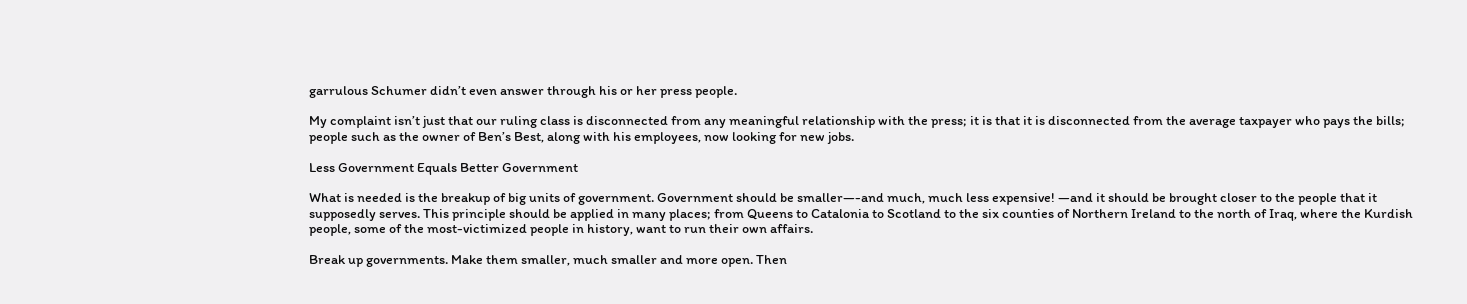garrulous Schumer didn’t even answer through his or her press people.

My complaint isn’t just that our ruling class is disconnected from any meaningful relationship with the press; it is that it is disconnected from the average taxpayer who pays the bills; people such as the owner of Ben’s Best, along with his employees, now looking for new jobs.

Less Government Equals Better Government

What is needed is the breakup of big units of government. Government should be smaller—-and much, much less expensive! —and it should be brought closer to the people that it supposedly serves. This principle should be applied in many places; from Queens to Catalonia to Scotland to the six counties of Northern Ireland to the north of Iraq, where the Kurdish people, some of the most-victimized people in history, want to run their own affairs.

Break up governments. Make them smaller, much smaller and more open. Then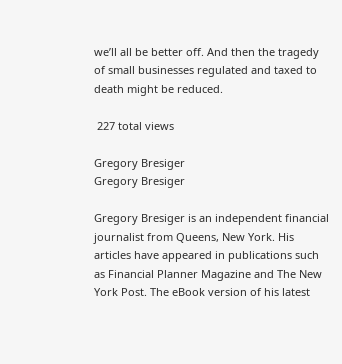we’ll all be better off. And then the tragedy of small businesses regulated and taxed to death might be reduced.

 227 total views

Gregory Bresiger
Gregory Bresiger

Gregory Bresiger is an independent financial journalist from Queens, New York. His articles have appeared in publications such as Financial Planner Magazine and The New York Post. The eBook version of his latest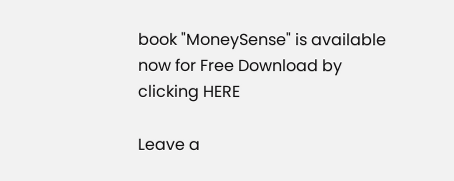book "MoneySense" is available now for Free Download by clicking HERE

Leave a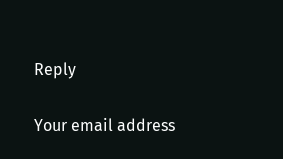Reply

Your email address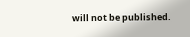will not be published.